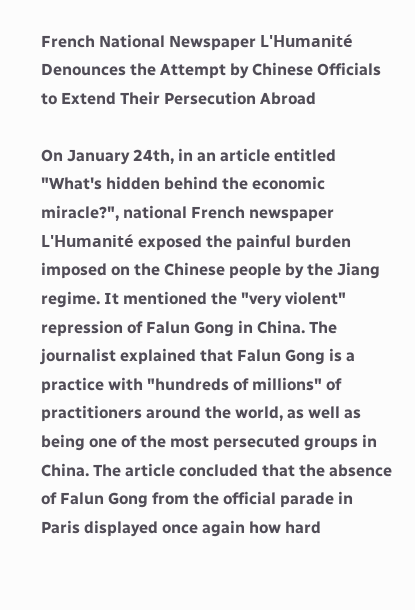French National Newspaper L'Humanité Denounces the Attempt by Chinese Officials to Extend Their Persecution Abroad

On January 24th, in an article entitled "What's hidden behind the economic miracle?", national French newspaper L'Humanité exposed the painful burden imposed on the Chinese people by the Jiang regime. It mentioned the "very violent" repression of Falun Gong in China. The journalist explained that Falun Gong is a practice with "hundreds of millions" of practitioners around the world, as well as being one of the most persecuted groups in China. The article concluded that the absence of Falun Gong from the official parade in Paris displayed once again how hard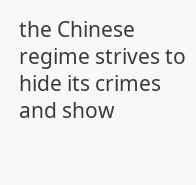the Chinese regime strives to hide its crimes and show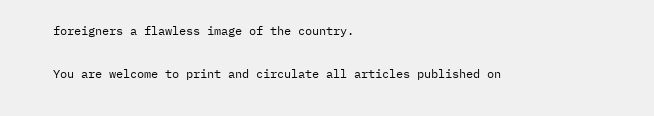foreigners a flawless image of the country.

You are welcome to print and circulate all articles published on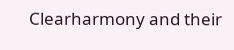Clearharmony and their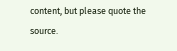content, but please quote the source.